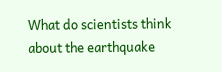What do scientists think about the earthquake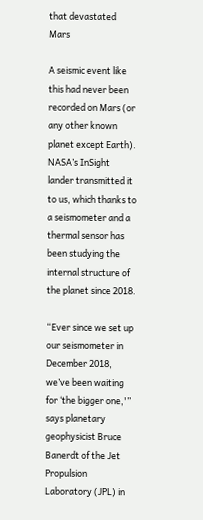that devastated Mars

A seismic event like this had never been recorded on Mars (or any other known planet except Earth). NASA’s InSight lander transmitted it to us, which thanks to a seismometer and a thermal sensor has been studying the internal structure of the planet since 2018.

“Ever since we set up our seismometer in December 2018, we’ve been waiting for ‘the bigger one,'” says planetary geophysicist Bruce Banerdt of the Jet Propulsion Laboratory (JPL) in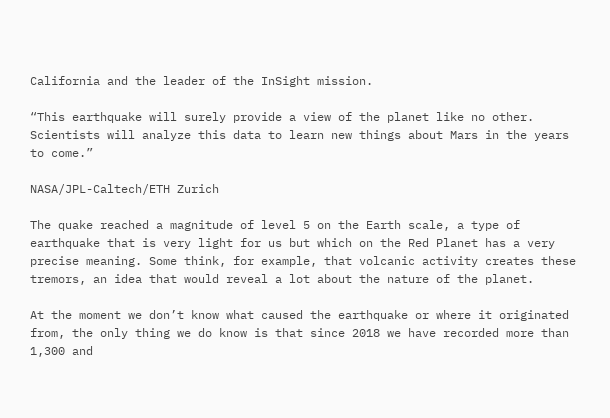California and the leader of the InSight mission.

“This earthquake will surely provide a view of the planet like no other. Scientists will analyze this data to learn new things about Mars in the years to come.”

NASA/JPL-Caltech/ETH Zurich

The quake reached a magnitude of level 5 on the Earth scale, a type of earthquake that is very light for us but which on the Red Planet has a very precise meaning. Some think, for example, that volcanic activity creates these tremors, an idea that would reveal a lot about the nature of the planet.

At the moment we don’t know what caused the earthquake or where it originated from, the only thing we do know is that since 2018 we have recorded more than 1,300 and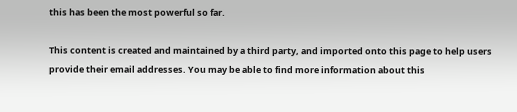this has been the most powerful so far.

This content is created and maintained by a third party, and imported onto this page to help users provide their email addresses. You may be able to find more information about this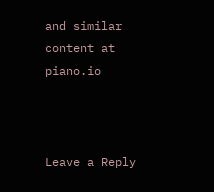and similar content at piano.io



Leave a Reply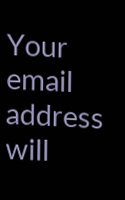Your email address will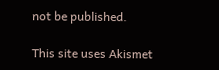not be published.

This site uses Akismet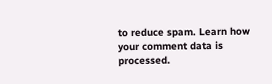to reduce spam. Learn how your comment data is processed.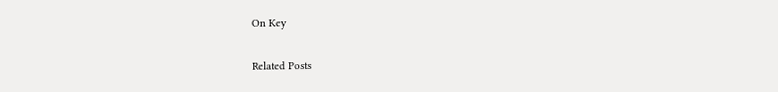On Key

Related Posts